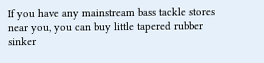If you have any mainstream bass tackle stores near you, you can buy little tapered rubber sinker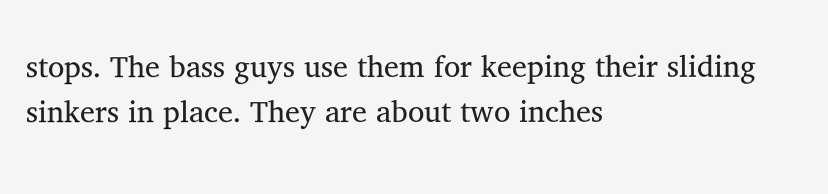stops. The bass guys use them for keeping their sliding sinkers in place. They are about two inches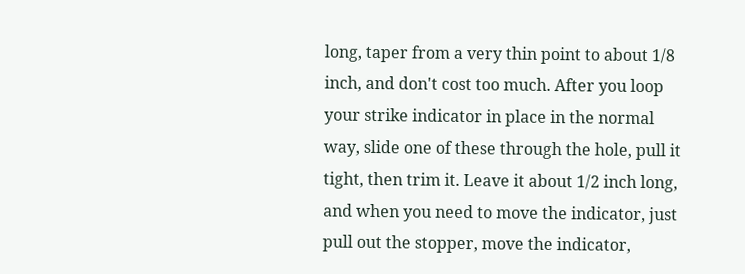long, taper from a very thin point to about 1/8 inch, and don't cost too much. After you loop your strike indicator in place in the normal way, slide one of these through the hole, pull it tight, then trim it. Leave it about 1/2 inch long, and when you need to move the indicator, just pull out the stopper, move the indicator,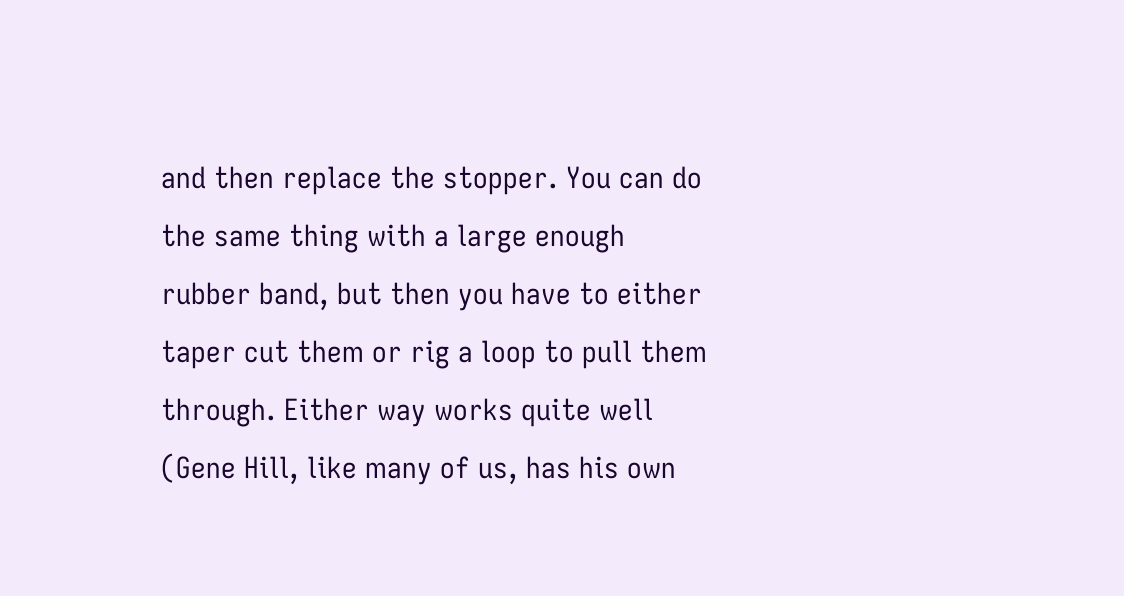and then replace the stopper. You can do the same thing with a large enough rubber band, but then you have to either taper cut them or rig a loop to pull them through. Either way works quite well (Gene Hill, like many of us, has his own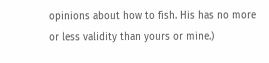opinions about how to fish. His has no more or less validity than yours or mine.)